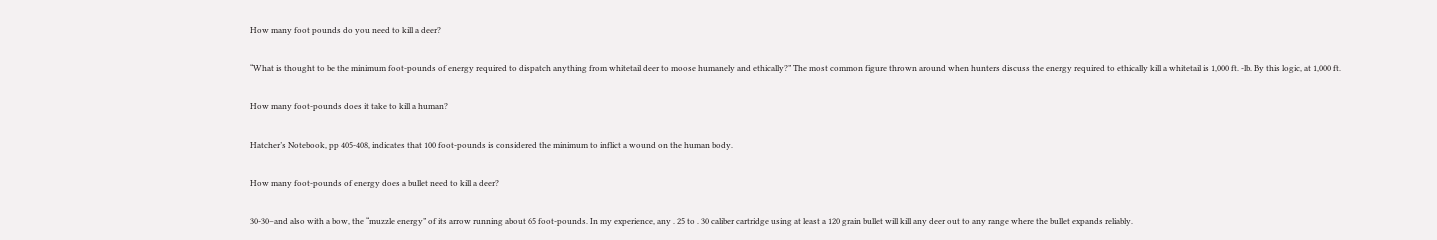How many foot pounds do you need to kill a deer?

“What is thought to be the minimum foot-pounds of energy required to dispatch anything from whitetail deer to moose humanely and ethically?” The most common figure thrown around when hunters discuss the energy required to ethically kill a whitetail is 1,000 ft. -lb. By this logic, at 1,000 ft.

How many foot-pounds does it take to kill a human?

Hatcher’s Notebook, pp 405-408, indicates that 100 foot-pounds is considered the minimum to inflict a wound on the human body.

How many foot-pounds of energy does a bullet need to kill a deer?

30-30–and also with a bow, the “muzzle energy” of its arrow running about 65 foot-pounds. In my experience, any . 25 to . 30 caliber cartridge using at least a 120 grain bullet will kill any deer out to any range where the bullet expands reliably.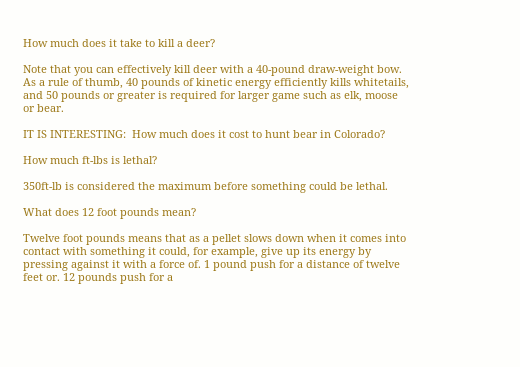How much does it take to kill a deer?

Note that you can effectively kill deer with a 40-pound draw-weight bow. As a rule of thumb, 40 pounds of kinetic energy efficiently kills whitetails, and 50 pounds or greater is required for larger game such as elk, moose or bear.

IT IS INTERESTING:  How much does it cost to hunt bear in Colorado?

How much ft-lbs is lethal?

350ft-lb is considered the maximum before something could be lethal.

What does 12 foot pounds mean?

Twelve foot pounds means that as a pellet slows down when it comes into contact with something it could, for example, give up its energy by pressing against it with a force of. 1 pound push for a distance of twelve feet or. 12 pounds push for a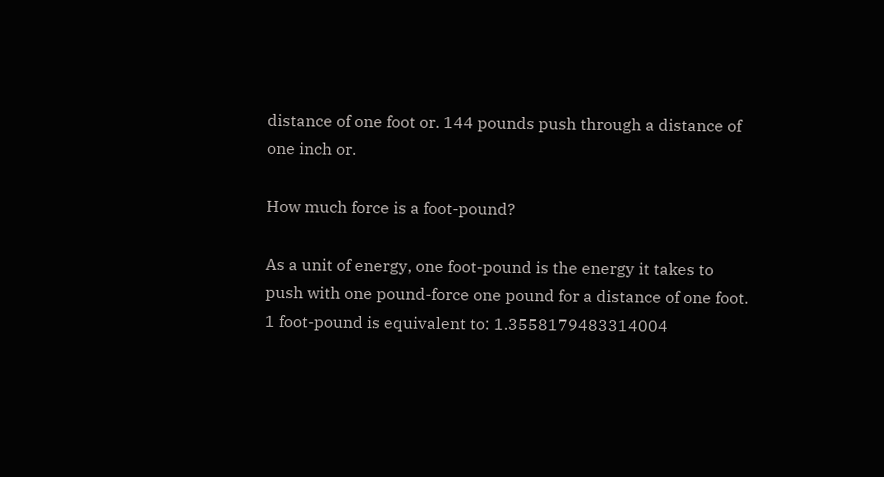distance of one foot or. 144 pounds push through a distance of one inch or.

How much force is a foot-pound?

As a unit of energy, one foot-pound is the energy it takes to push with one pound-force one pound for a distance of one foot. 1 foot-pound is equivalent to: 1.3558179483314004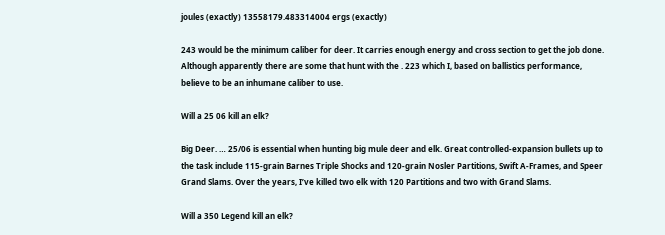joules (exactly) 13558179.483314004 ergs (exactly)

243 would be the minimum caliber for deer. It carries enough energy and cross section to get the job done. Although apparently there are some that hunt with the . 223 which I, based on ballistics performance, believe to be an inhumane caliber to use.

Will a 25 06 kill an elk?

Big Deer. … 25/06 is essential when hunting big mule deer and elk. Great controlled-expansion bullets up to the task include 115-grain Barnes Triple Shocks and 120-grain Nosler Partitions, Swift A-Frames, and Speer Grand Slams. Over the years, I’ve killed two elk with 120 Partitions and two with Grand Slams.

Will a 350 Legend kill an elk?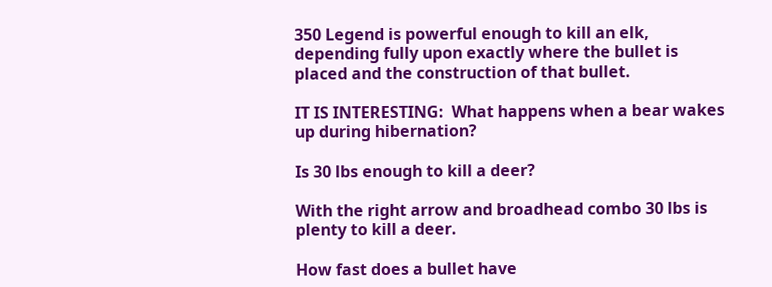350 Legend is powerful enough to kill an elk, depending fully upon exactly where the bullet is placed and the construction of that bullet.

IT IS INTERESTING:  What happens when a bear wakes up during hibernation?

Is 30 lbs enough to kill a deer?

With the right arrow and broadhead combo 30 lbs is plenty to kill a deer.

How fast does a bullet have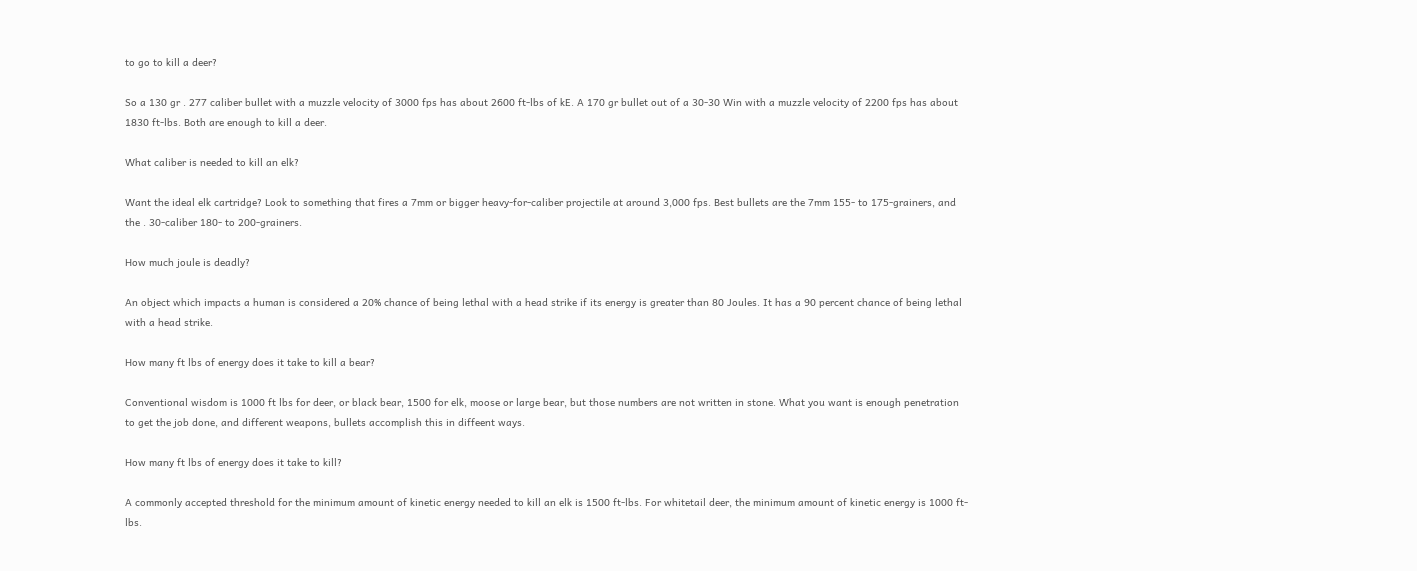to go to kill a deer?

So a 130 gr . 277 caliber bullet with a muzzle velocity of 3000 fps has about 2600 ft-lbs of kE. A 170 gr bullet out of a 30-30 Win with a muzzle velocity of 2200 fps has about 1830 ft-lbs. Both are enough to kill a deer.

What caliber is needed to kill an elk?

Want the ideal elk cartridge? Look to something that fires a 7mm or bigger heavy-for-caliber projectile at around 3,000 fps. Best bullets are the 7mm 155- to 175-grainers, and the . 30-caliber 180- to 200-grainers.

How much joule is deadly?

An object which impacts a human is considered a 20% chance of being lethal with a head strike if its energy is greater than 80 Joules. It has a 90 percent chance of being lethal with a head strike.

How many ft lbs of energy does it take to kill a bear?

Conventional wisdom is 1000 ft lbs for deer, or black bear, 1500 for elk, moose or large bear, but those numbers are not written in stone. What you want is enough penetration to get the job done, and different weapons, bullets accomplish this in diffeent ways.

How many ft lbs of energy does it take to kill?

A commonly accepted threshold for the minimum amount of kinetic energy needed to kill an elk is 1500 ft-lbs. For whitetail deer, the minimum amount of kinetic energy is 1000 ft-lbs.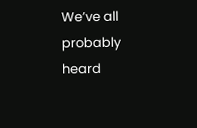We’ve all probably heard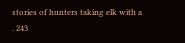stories of hunters taking elk with a . 243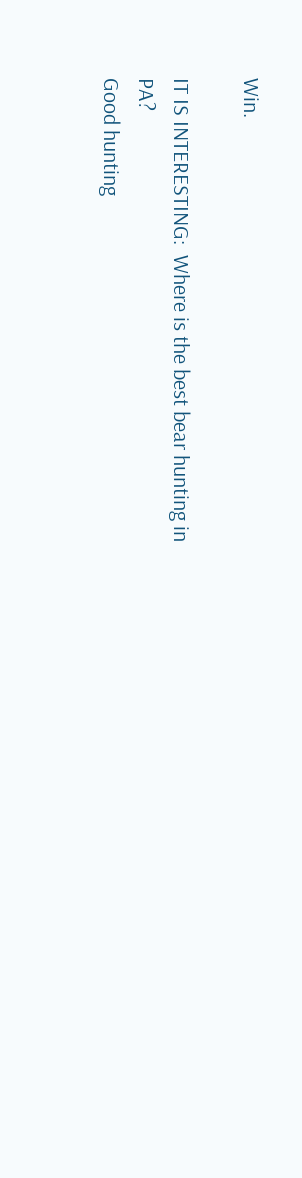Win.

IT IS INTERESTING:  Where is the best bear hunting in PA?
Good hunting